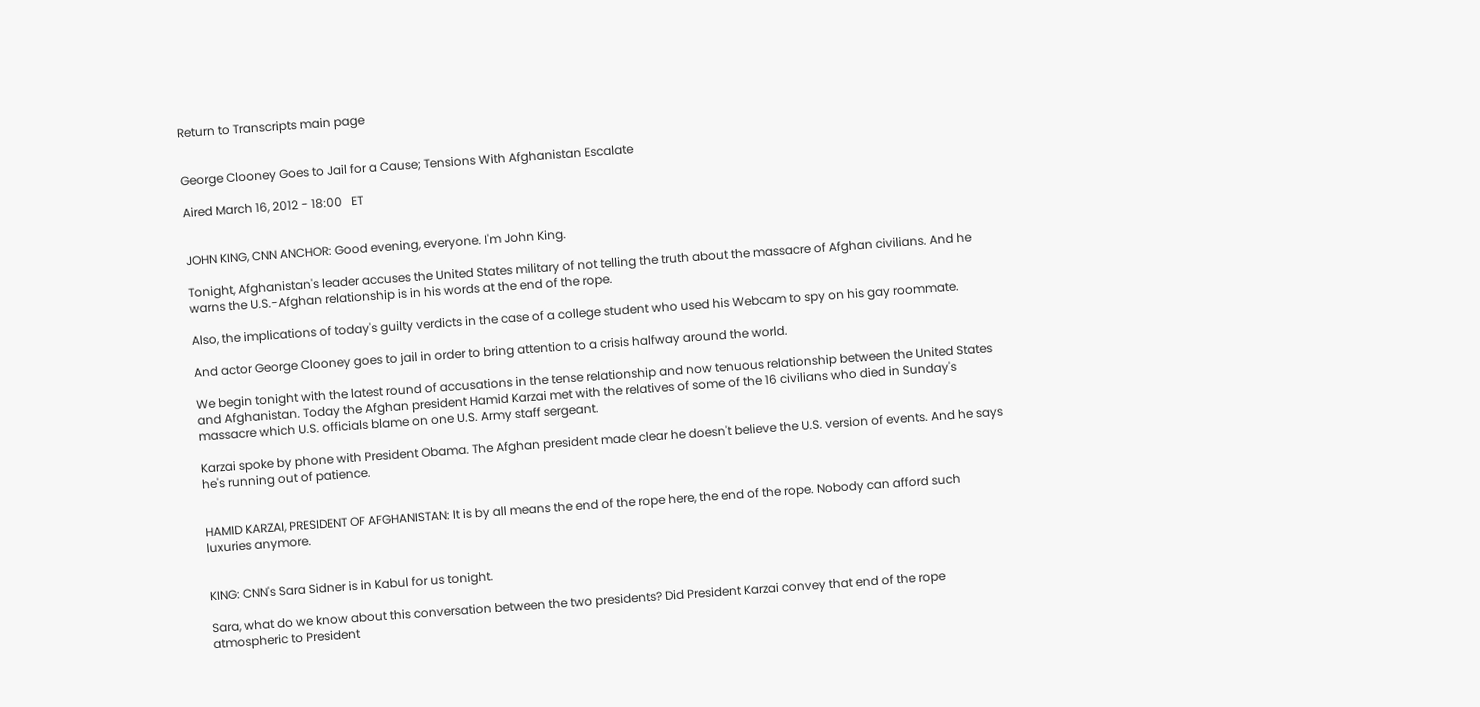Return to Transcripts main page


George Clooney Goes to Jail for a Cause; Tensions With Afghanistan Escalate

Aired March 16, 2012 - 18:00   ET


JOHN KING, CNN ANCHOR: Good evening, everyone. I'm John King.

Tonight, Afghanistan's leader accuses the United States military of not telling the truth about the massacre of Afghan civilians. And he warns the U.S.-Afghan relationship is in his words at the end of the rope.

Also, the implications of today's guilty verdicts in the case of a college student who used his Webcam to spy on his gay roommate.

And actor George Clooney goes to jail in order to bring attention to a crisis halfway around the world.

We begin tonight with the latest round of accusations in the tense relationship and now tenuous relationship between the United States and Afghanistan. Today the Afghan president Hamid Karzai met with the relatives of some of the 16 civilians who died in Sunday's massacre which U.S. officials blame on one U.S. Army staff sergeant.

Karzai spoke by phone with President Obama. The Afghan president made clear he doesn't believe the U.S. version of events. And he says he's running out of patience.


HAMID KARZAI, PRESIDENT OF AFGHANISTAN: It is by all means the end of the rope here, the end of the rope. Nobody can afford such luxuries anymore.


KING: CNN's Sara Sidner is in Kabul for us tonight.

Sara, what do we know about this conversation between the two presidents? Did President Karzai convey that end of the rope atmospheric to President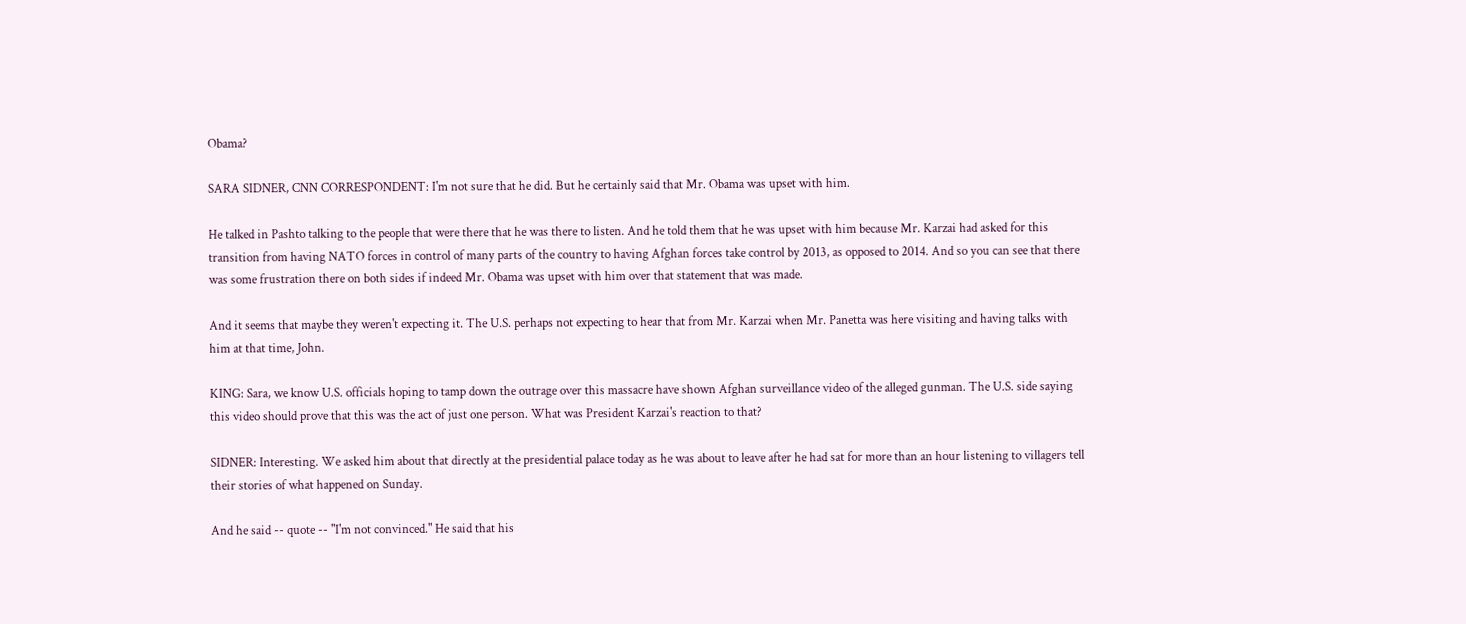Obama?

SARA SIDNER, CNN CORRESPONDENT: I'm not sure that he did. But he certainly said that Mr. Obama was upset with him.

He talked in Pashto talking to the people that were there that he was there to listen. And he told them that he was upset with him because Mr. Karzai had asked for this transition from having NATO forces in control of many parts of the country to having Afghan forces take control by 2013, as opposed to 2014. And so you can see that there was some frustration there on both sides if indeed Mr. Obama was upset with him over that statement that was made.

And it seems that maybe they weren't expecting it. The U.S. perhaps not expecting to hear that from Mr. Karzai when Mr. Panetta was here visiting and having talks with him at that time, John.

KING: Sara, we know U.S. officials hoping to tamp down the outrage over this massacre have shown Afghan surveillance video of the alleged gunman. The U.S. side saying this video should prove that this was the act of just one person. What was President Karzai's reaction to that?

SIDNER: Interesting. We asked him about that directly at the presidential palace today as he was about to leave after he had sat for more than an hour listening to villagers tell their stories of what happened on Sunday.

And he said -- quote -- "I'm not convinced." He said that his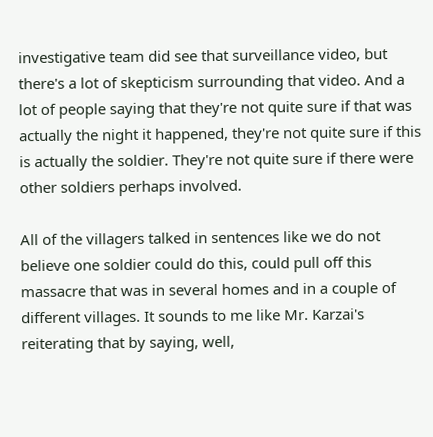investigative team did see that surveillance video, but there's a lot of skepticism surrounding that video. And a lot of people saying that they're not quite sure if that was actually the night it happened, they're not quite sure if this is actually the soldier. They're not quite sure if there were other soldiers perhaps involved.

All of the villagers talked in sentences like we do not believe one soldier could do this, could pull off this massacre that was in several homes and in a couple of different villages. It sounds to me like Mr. Karzai's reiterating that by saying, well,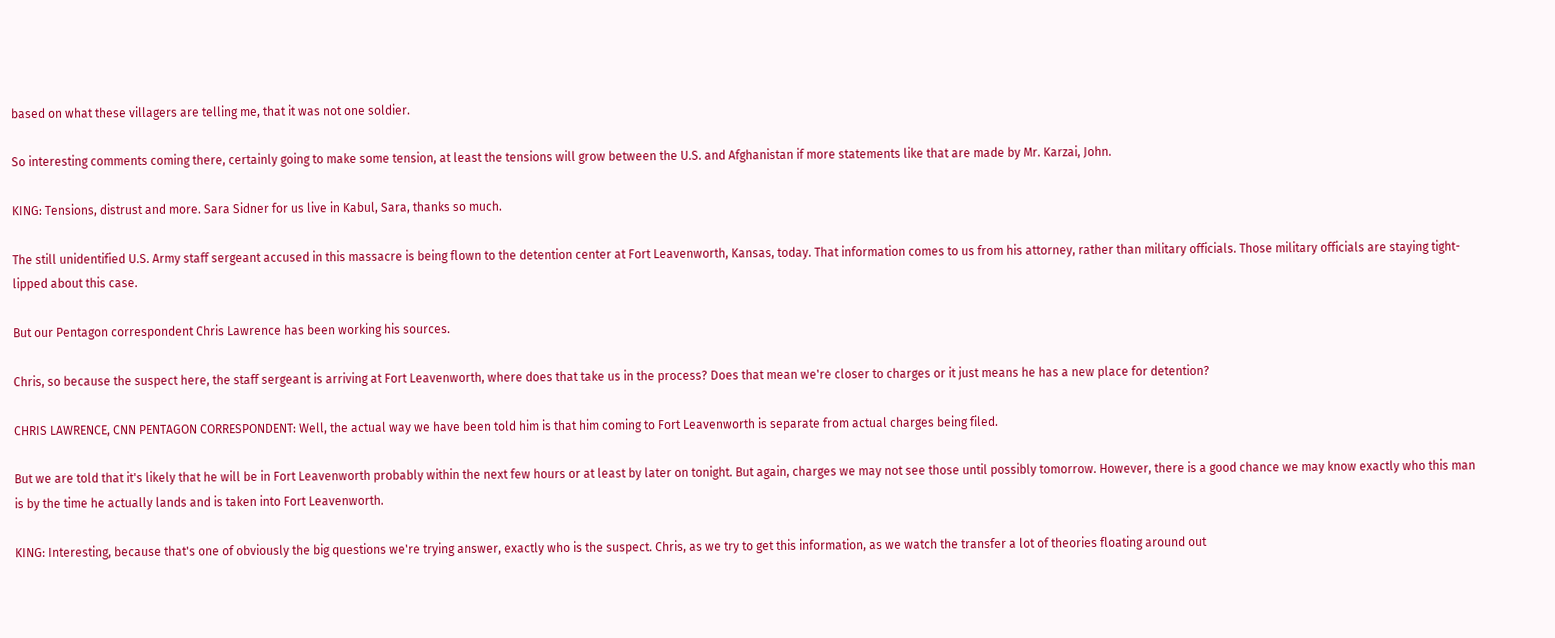based on what these villagers are telling me, that it was not one soldier.

So interesting comments coming there, certainly going to make some tension, at least the tensions will grow between the U.S. and Afghanistan if more statements like that are made by Mr. Karzai, John.

KING: Tensions, distrust and more. Sara Sidner for us live in Kabul, Sara, thanks so much.

The still unidentified U.S. Army staff sergeant accused in this massacre is being flown to the detention center at Fort Leavenworth, Kansas, today. That information comes to us from his attorney, rather than military officials. Those military officials are staying tight- lipped about this case.

But our Pentagon correspondent Chris Lawrence has been working his sources.

Chris, so because the suspect here, the staff sergeant is arriving at Fort Leavenworth, where does that take us in the process? Does that mean we're closer to charges or it just means he has a new place for detention?

CHRIS LAWRENCE, CNN PENTAGON CORRESPONDENT: Well, the actual way we have been told him is that him coming to Fort Leavenworth is separate from actual charges being filed.

But we are told that it's likely that he will be in Fort Leavenworth probably within the next few hours or at least by later on tonight. But again, charges we may not see those until possibly tomorrow. However, there is a good chance we may know exactly who this man is by the time he actually lands and is taken into Fort Leavenworth.

KING: Interesting, because that's one of obviously the big questions we're trying answer, exactly who is the suspect. Chris, as we try to get this information, as we watch the transfer a lot of theories floating around out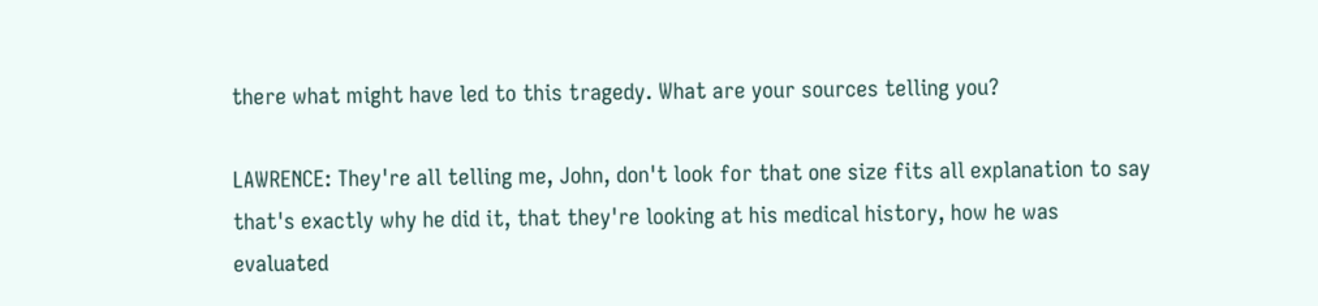there what might have led to this tragedy. What are your sources telling you?

LAWRENCE: They're all telling me, John, don't look for that one size fits all explanation to say that's exactly why he did it, that they're looking at his medical history, how he was evaluated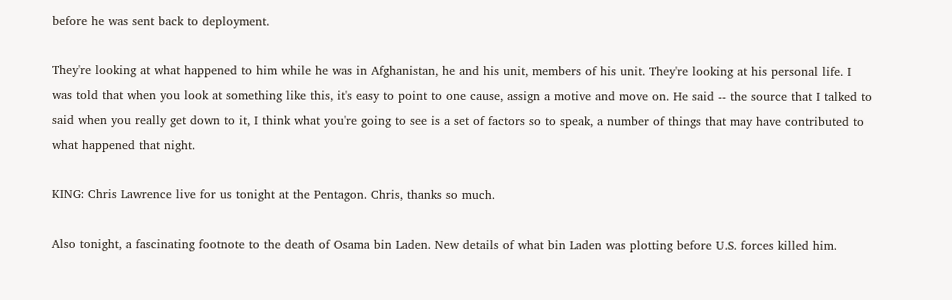before he was sent back to deployment.

They're looking at what happened to him while he was in Afghanistan, he and his unit, members of his unit. They're looking at his personal life. I was told that when you look at something like this, it's easy to point to one cause, assign a motive and move on. He said -- the source that I talked to said when you really get down to it, I think what you're going to see is a set of factors so to speak, a number of things that may have contributed to what happened that night.

KING: Chris Lawrence live for us tonight at the Pentagon. Chris, thanks so much.

Also tonight, a fascinating footnote to the death of Osama bin Laden. New details of what bin Laden was plotting before U.S. forces killed him.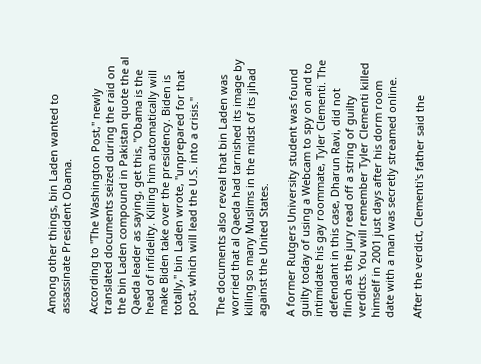Among other things, bin Laden wanted to assassinate President Obama.

According to "The Washington Post," newly translated documents seized during the raid on the bin Laden compound in Pakistan quote the al Qaeda leader as saying, get this, "Obama is the head of infidelity. Killing him automatically will make Biden take over the presidency. Biden is totally," bin Laden wrote, "unprepared for that post, which will lead the U.S. into a crisis."

The documents also reveal that bin Laden was worried that al Qaeda had tarnished its image by killing so many Muslims in the midst of its jihad against the United States.

A former Rutgers University student was found guilty today of using a Webcam to spy on and to intimidate his gay roommate, Tyler Clementi. The defendant in this case, Dharun Ravi, did not flinch as the jury read off a string of guilty verdicts. You will remember Tyler Clementi killed himself in 2001 just days after his dorm room date with a man was secretly streamed online.

After the verdict, Clementi's father said the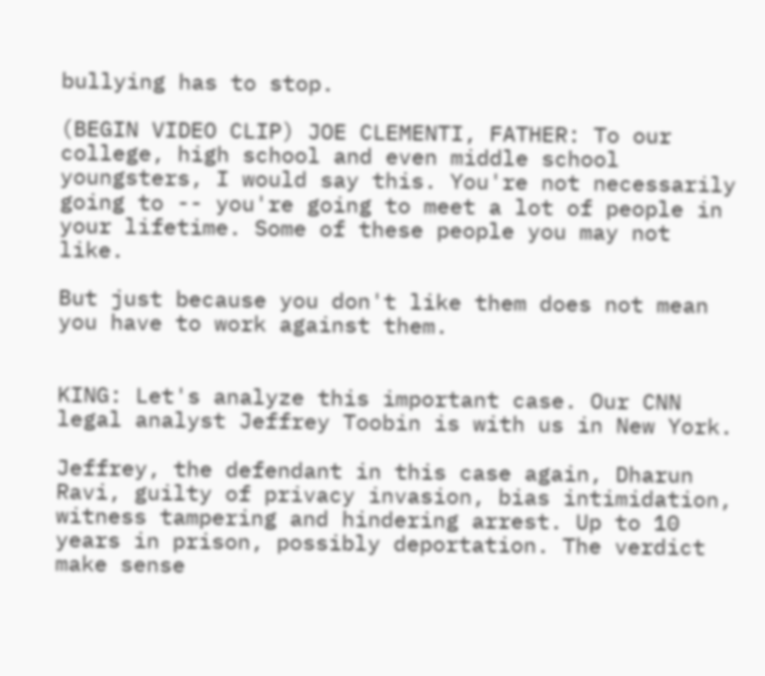bullying has to stop.

(BEGIN VIDEO CLIP) JOE CLEMENTI, FATHER: To our college, high school and even middle school youngsters, I would say this. You're not necessarily going to -- you're going to meet a lot of people in your lifetime. Some of these people you may not like.

But just because you don't like them does not mean you have to work against them.


KING: Let's analyze this important case. Our CNN legal analyst Jeffrey Toobin is with us in New York.

Jeffrey, the defendant in this case again, Dharun Ravi, guilty of privacy invasion, bias intimidation, witness tampering and hindering arrest. Up to 10 years in prison, possibly deportation. The verdict make sense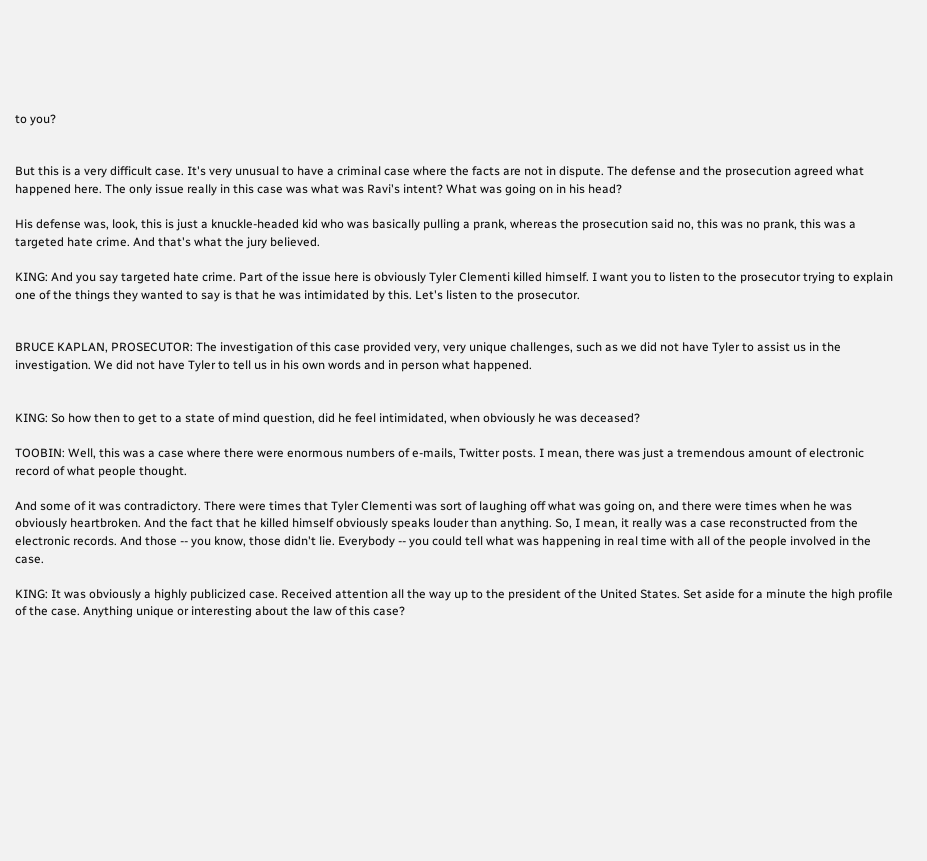to you?


But this is a very difficult case. It's very unusual to have a criminal case where the facts are not in dispute. The defense and the prosecution agreed what happened here. The only issue really in this case was what was Ravi's intent? What was going on in his head?

His defense was, look, this is just a knuckle-headed kid who was basically pulling a prank, whereas the prosecution said no, this was no prank, this was a targeted hate crime. And that's what the jury believed.

KING: And you say targeted hate crime. Part of the issue here is obviously Tyler Clementi killed himself. I want you to listen to the prosecutor trying to explain one of the things they wanted to say is that he was intimidated by this. Let's listen to the prosecutor.


BRUCE KAPLAN, PROSECUTOR: The investigation of this case provided very, very unique challenges, such as we did not have Tyler to assist us in the investigation. We did not have Tyler to tell us in his own words and in person what happened.


KING: So how then to get to a state of mind question, did he feel intimidated, when obviously he was deceased?

TOOBIN: Well, this was a case where there were enormous numbers of e-mails, Twitter posts. I mean, there was just a tremendous amount of electronic record of what people thought.

And some of it was contradictory. There were times that Tyler Clementi was sort of laughing off what was going on, and there were times when he was obviously heartbroken. And the fact that he killed himself obviously speaks louder than anything. So, I mean, it really was a case reconstructed from the electronic records. And those -- you know, those didn't lie. Everybody -- you could tell what was happening in real time with all of the people involved in the case.

KING: It was obviously a highly publicized case. Received attention all the way up to the president of the United States. Set aside for a minute the high profile of the case. Anything unique or interesting about the law of this case?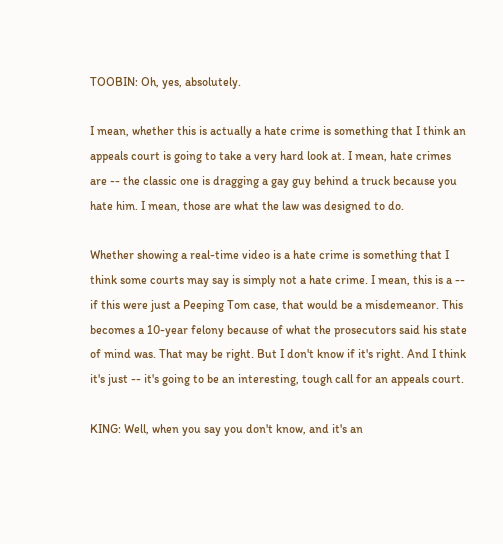TOOBIN: Oh, yes, absolutely.

I mean, whether this is actually a hate crime is something that I think an appeals court is going to take a very hard look at. I mean, hate crimes are -- the classic one is dragging a gay guy behind a truck because you hate him. I mean, those are what the law was designed to do.

Whether showing a real-time video is a hate crime is something that I think some courts may say is simply not a hate crime. I mean, this is a -- if this were just a Peeping Tom case, that would be a misdemeanor. This becomes a 10-year felony because of what the prosecutors said his state of mind was. That may be right. But I don't know if it's right. And I think it's just -- it's going to be an interesting, tough call for an appeals court.

KING: Well, when you say you don't know, and it's an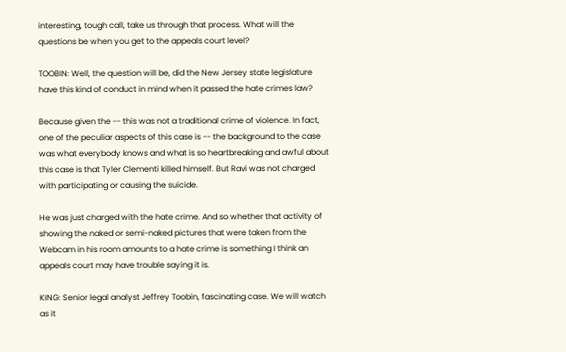interesting, tough call, take us through that process. What will the questions be when you get to the appeals court level?

TOOBIN: Well, the question will be, did the New Jersey state legislature have this kind of conduct in mind when it passed the hate crimes law?

Because given the -- this was not a traditional crime of violence. In fact, one of the peculiar aspects of this case is -- the background to the case was what everybody knows and what is so heartbreaking and awful about this case is that Tyler Clementi killed himself. But Ravi was not charged with participating or causing the suicide.

He was just charged with the hate crime. And so whether that activity of showing the naked or semi-naked pictures that were taken from the Webcam in his room amounts to a hate crime is something I think an appeals court may have trouble saying it is.

KING: Senior legal analyst Jeffrey Toobin, fascinating case. We will watch as it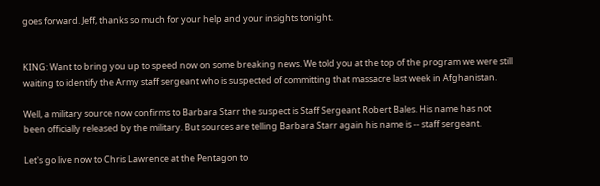goes forward. Jeff, thanks so much for your help and your insights tonight.


KING: Want to bring you up to speed now on some breaking news. We told you at the top of the program we were still waiting to identify the Army staff sergeant who is suspected of committing that massacre last week in Afghanistan.

Well, a military source now confirms to Barbara Starr the suspect is Staff Sergeant Robert Bales. His name has not been officially released by the military. But sources are telling Barbara Starr again his name is -- staff sergeant.

Let's go live now to Chris Lawrence at the Pentagon to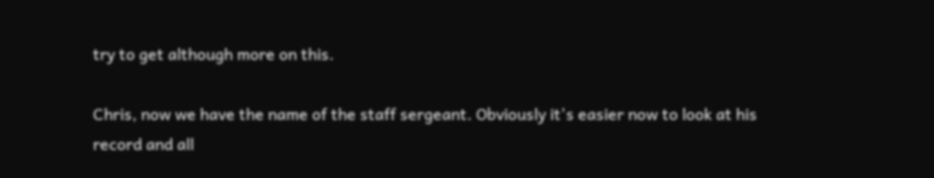try to get although more on this.

Chris, now we have the name of the staff sergeant. Obviously it's easier now to look at his record and all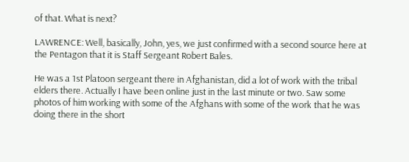of that. What is next?

LAWRENCE: Well, basically, John, yes, we just confirmed with a second source here at the Pentagon that it is Staff Sergeant Robert Bales.

He was a 1st Platoon sergeant there in Afghanistan, did a lot of work with the tribal elders there. Actually I have been online just in the last minute or two. Saw some photos of him working with some of the Afghans with some of the work that he was doing there in the short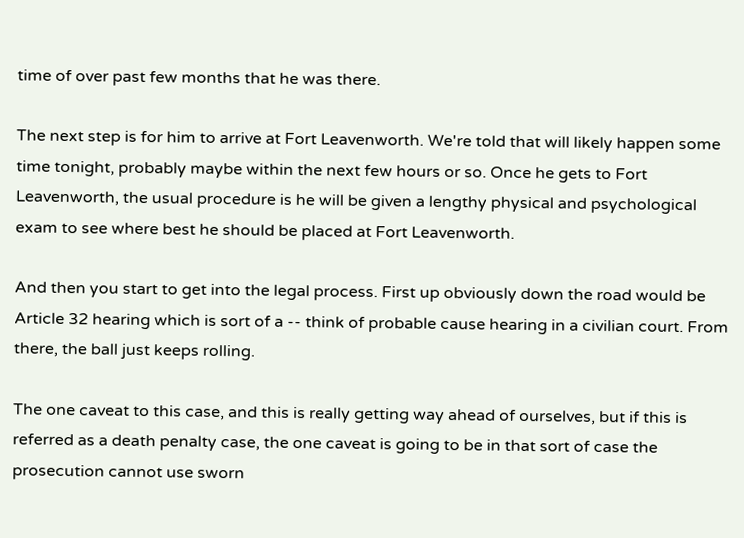time of over past few months that he was there.

The next step is for him to arrive at Fort Leavenworth. We're told that will likely happen some time tonight, probably maybe within the next few hours or so. Once he gets to Fort Leavenworth, the usual procedure is he will be given a lengthy physical and psychological exam to see where best he should be placed at Fort Leavenworth.

And then you start to get into the legal process. First up obviously down the road would be Article 32 hearing which is sort of a -- think of probable cause hearing in a civilian court. From there, the ball just keeps rolling.

The one caveat to this case, and this is really getting way ahead of ourselves, but if this is referred as a death penalty case, the one caveat is going to be in that sort of case the prosecution cannot use sworn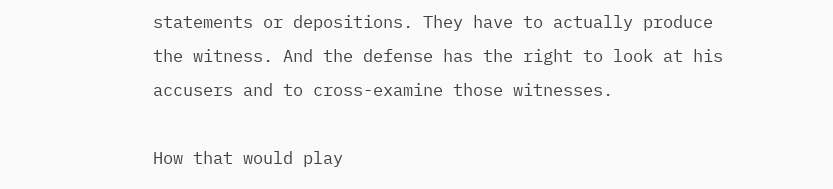statements or depositions. They have to actually produce the witness. And the defense has the right to look at his accusers and to cross-examine those witnesses.

How that would play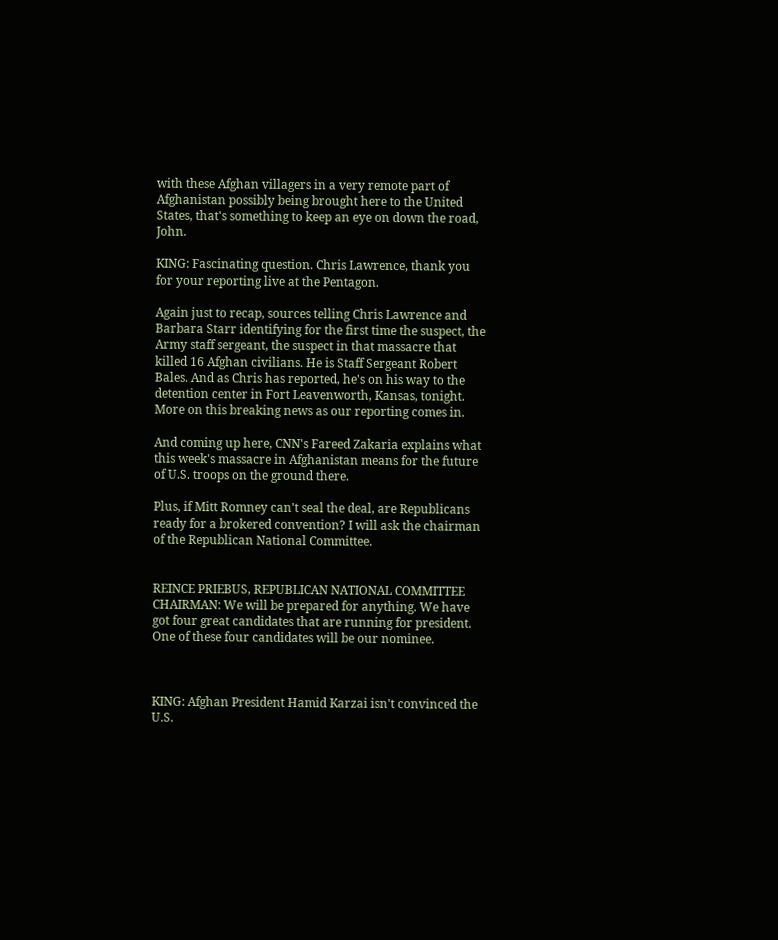with these Afghan villagers in a very remote part of Afghanistan possibly being brought here to the United States, that's something to keep an eye on down the road, John.

KING: Fascinating question. Chris Lawrence, thank you for your reporting live at the Pentagon.

Again just to recap, sources telling Chris Lawrence and Barbara Starr identifying for the first time the suspect, the Army staff sergeant, the suspect in that massacre that killed 16 Afghan civilians. He is Staff Sergeant Robert Bales. And as Chris has reported, he's on his way to the detention center in Fort Leavenworth, Kansas, tonight. More on this breaking news as our reporting comes in.

And coming up here, CNN's Fareed Zakaria explains what this week's massacre in Afghanistan means for the future of U.S. troops on the ground there.

Plus, if Mitt Romney can't seal the deal, are Republicans ready for a brokered convention? I will ask the chairman of the Republican National Committee.


REINCE PRIEBUS, REPUBLICAN NATIONAL COMMITTEE CHAIRMAN: We will be prepared for anything. We have got four great candidates that are running for president. One of these four candidates will be our nominee.



KING: Afghan President Hamid Karzai isn't convinced the U.S.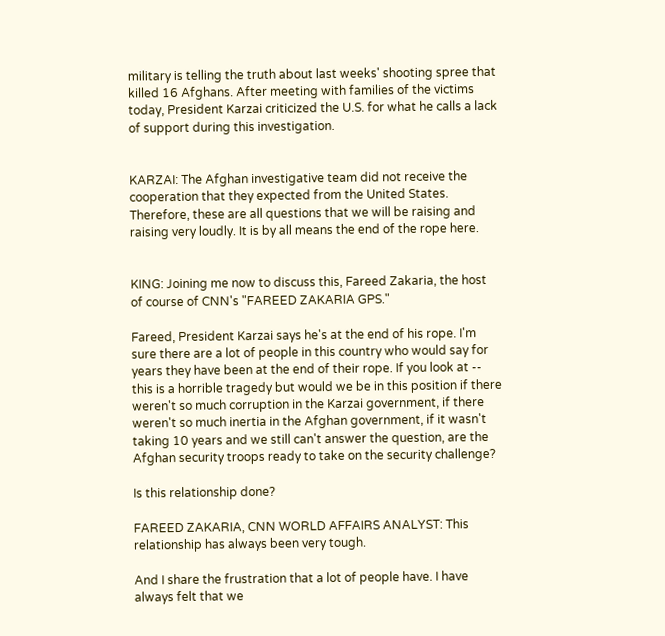military is telling the truth about last weeks' shooting spree that killed 16 Afghans. After meeting with families of the victims today, President Karzai criticized the U.S. for what he calls a lack of support during this investigation.


KARZAI: The Afghan investigative team did not receive the cooperation that they expected from the United States. Therefore, these are all questions that we will be raising and raising very loudly. It is by all means the end of the rope here.


KING: Joining me now to discuss this, Fareed Zakaria, the host of course of CNN's "FAREED ZAKARIA GPS."

Fareed, President Karzai says he's at the end of his rope. I'm sure there are a lot of people in this country who would say for years they have been at the end of their rope. If you look at -- this is a horrible tragedy but would we be in this position if there weren't so much corruption in the Karzai government, if there weren't so much inertia in the Afghan government, if it wasn't taking 10 years and we still can't answer the question, are the Afghan security troops ready to take on the security challenge?

Is this relationship done?

FAREED ZAKARIA, CNN WORLD AFFAIRS ANALYST: This relationship has always been very tough.

And I share the frustration that a lot of people have. I have always felt that we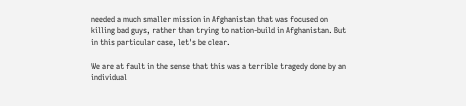needed a much smaller mission in Afghanistan that was focused on killing bad guys, rather than trying to nation-build in Afghanistan. But in this particular case, let's be clear.

We are at fault in the sense that this was a terrible tragedy done by an individual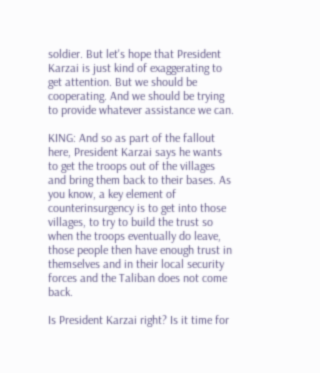soldier. But let's hope that President Karzai is just kind of exaggerating to get attention. But we should be cooperating. And we should be trying to provide whatever assistance we can.

KING: And so as part of the fallout here, President Karzai says he wants to get the troops out of the villages and bring them back to their bases. As you know, a key element of counterinsurgency is to get into those villages, to try to build the trust so when the troops eventually do leave, those people then have enough trust in themselves and in their local security forces and the Taliban does not come back.

Is President Karzai right? Is it time for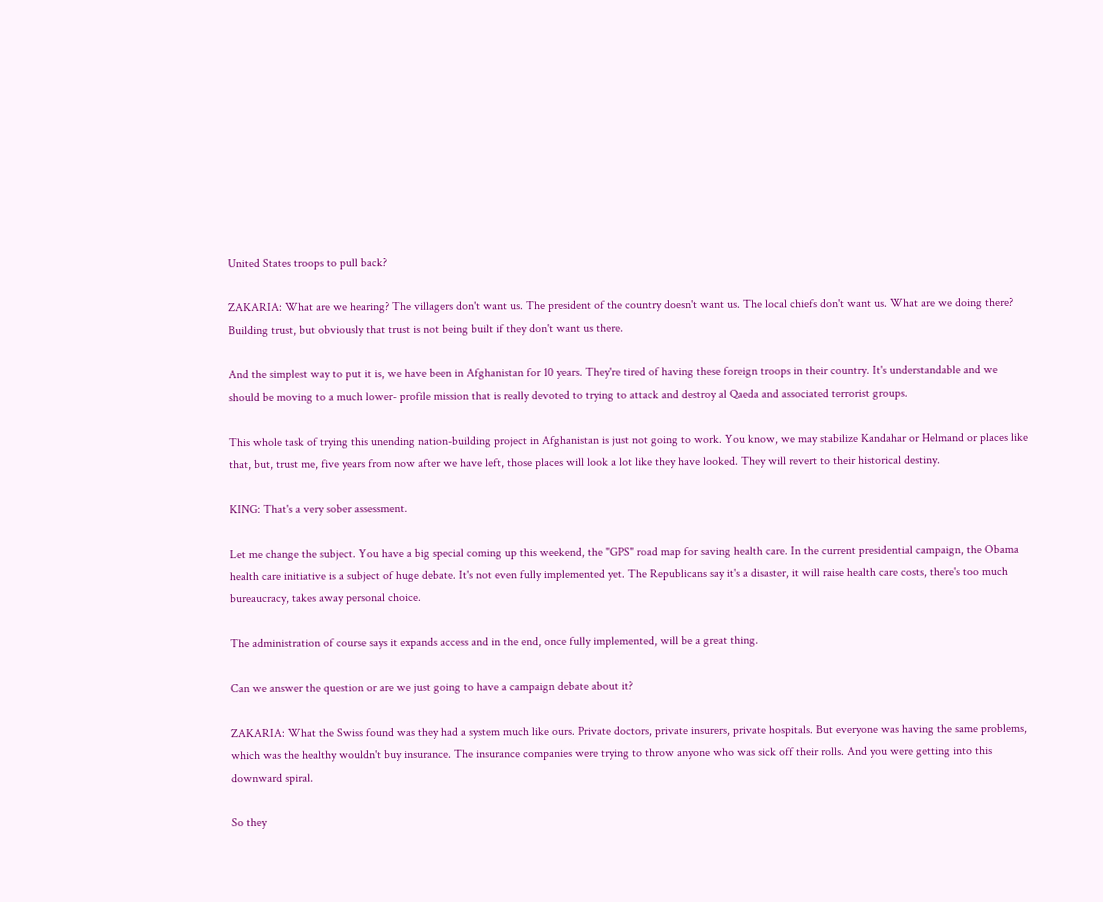United States troops to pull back?

ZAKARIA: What are we hearing? The villagers don't want us. The president of the country doesn't want us. The local chiefs don't want us. What are we doing there? Building trust, but obviously that trust is not being built if they don't want us there.

And the simplest way to put it is, we have been in Afghanistan for 10 years. They're tired of having these foreign troops in their country. It's understandable and we should be moving to a much lower- profile mission that is really devoted to trying to attack and destroy al Qaeda and associated terrorist groups.

This whole task of trying this unending nation-building project in Afghanistan is just not going to work. You know, we may stabilize Kandahar or Helmand or places like that, but, trust me, five years from now after we have left, those places will look a lot like they have looked. They will revert to their historical destiny.

KING: That's a very sober assessment.

Let me change the subject. You have a big special coming up this weekend, the "GPS" road map for saving health care. In the current presidential campaign, the Obama health care initiative is a subject of huge debate. It's not even fully implemented yet. The Republicans say it's a disaster, it will raise health care costs, there's too much bureaucracy, takes away personal choice.

The administration of course says it expands access and in the end, once fully implemented, will be a great thing.

Can we answer the question or are we just going to have a campaign debate about it?

ZAKARIA: What the Swiss found was they had a system much like ours. Private doctors, private insurers, private hospitals. But everyone was having the same problems, which was the healthy wouldn't buy insurance. The insurance companies were trying to throw anyone who was sick off their rolls. And you were getting into this downward spiral.

So they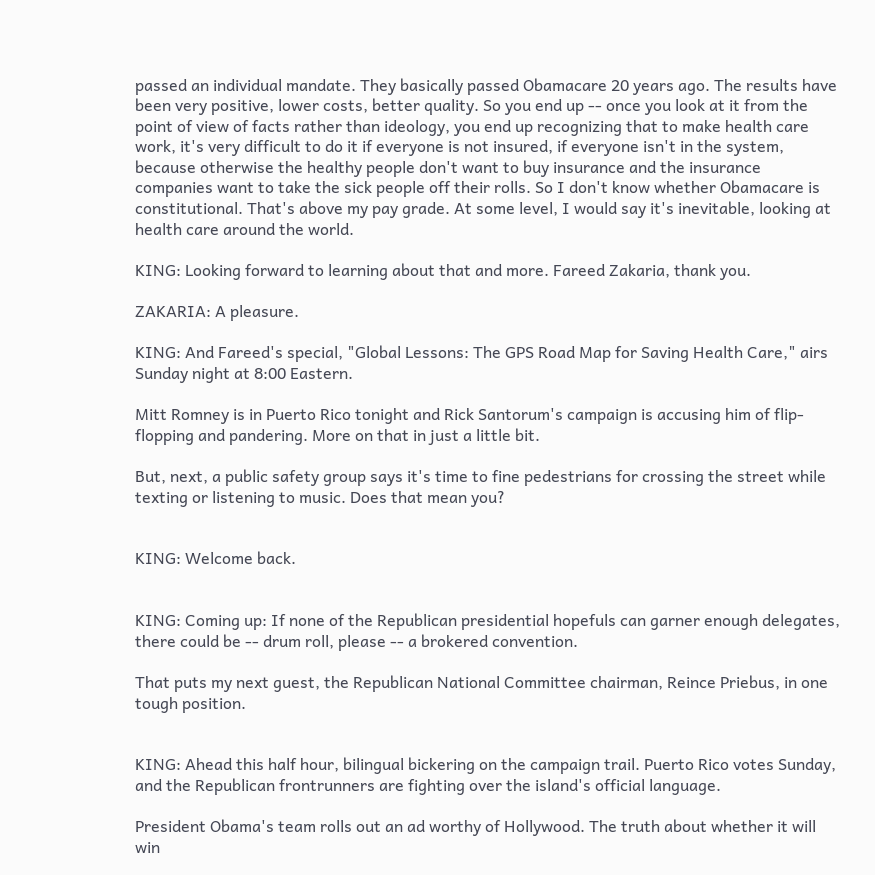passed an individual mandate. They basically passed Obamacare 20 years ago. The results have been very positive, lower costs, better quality. So you end up -- once you look at it from the point of view of facts rather than ideology, you end up recognizing that to make health care work, it's very difficult to do it if everyone is not insured, if everyone isn't in the system, because otherwise the healthy people don't want to buy insurance and the insurance companies want to take the sick people off their rolls. So I don't know whether Obamacare is constitutional. That's above my pay grade. At some level, I would say it's inevitable, looking at health care around the world.

KING: Looking forward to learning about that and more. Fareed Zakaria, thank you.

ZAKARIA: A pleasure.

KING: And Fareed's special, "Global Lessons: The GPS Road Map for Saving Health Care," airs Sunday night at 8:00 Eastern.

Mitt Romney is in Puerto Rico tonight and Rick Santorum's campaign is accusing him of flip-flopping and pandering. More on that in just a little bit.

But, next, a public safety group says it's time to fine pedestrians for crossing the street while texting or listening to music. Does that mean you?


KING: Welcome back.


KING: Coming up: If none of the Republican presidential hopefuls can garner enough delegates, there could be -- drum roll, please -- a brokered convention.

That puts my next guest, the Republican National Committee chairman, Reince Priebus, in one tough position.


KING: Ahead this half hour, bilingual bickering on the campaign trail. Puerto Rico votes Sunday, and the Republican frontrunners are fighting over the island's official language.

President Obama's team rolls out an ad worthy of Hollywood. The truth about whether it will win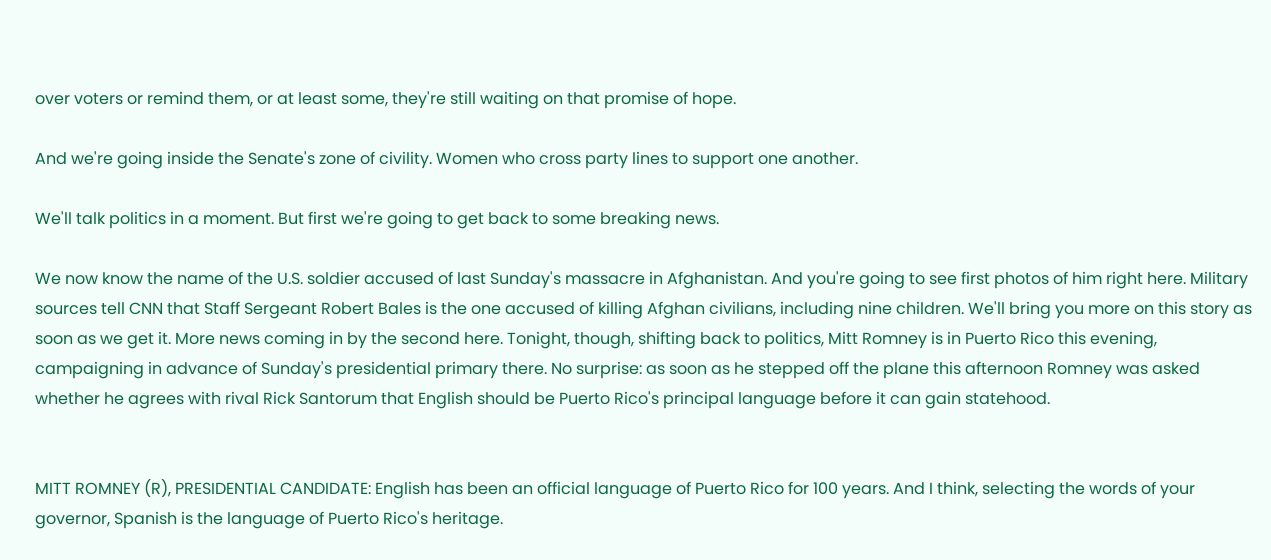over voters or remind them, or at least some, they're still waiting on that promise of hope.

And we're going inside the Senate's zone of civility. Women who cross party lines to support one another.

We'll talk politics in a moment. But first we're going to get back to some breaking news.

We now know the name of the U.S. soldier accused of last Sunday's massacre in Afghanistan. And you're going to see first photos of him right here. Military sources tell CNN that Staff Sergeant Robert Bales is the one accused of killing Afghan civilians, including nine children. We'll bring you more on this story as soon as we get it. More news coming in by the second here. Tonight, though, shifting back to politics, Mitt Romney is in Puerto Rico this evening, campaigning in advance of Sunday's presidential primary there. No surprise: as soon as he stepped off the plane this afternoon Romney was asked whether he agrees with rival Rick Santorum that English should be Puerto Rico's principal language before it can gain statehood.


MITT ROMNEY (R), PRESIDENTIAL CANDIDATE: English has been an official language of Puerto Rico for 100 years. And I think, selecting the words of your governor, Spanish is the language of Puerto Rico's heritage.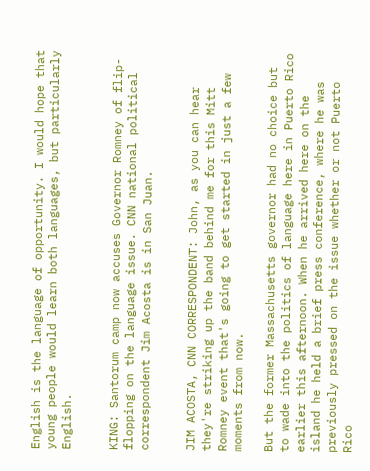English is the language of opportunity. I would hope that young people would learn both languages, but particularly English.


KING: Santorum camp now accuses Governor Romney of flip-flopping on the language issue. CNN national political correspondent Jim Acosta is in San Juan.


JIM ACOSTA, CNN CORRESPONDENT: John, as you can hear they're striking up the band behind me for this Mitt Romney event that's going to get started in just a few moments from now.

But the former Massachusetts governor had no choice but to wade into the politics of language here in Puerto Rico earlier this afternoon. When he arrived here on the island he held a brief press conference, where he was previously pressed on the issue whether or not Puerto Rico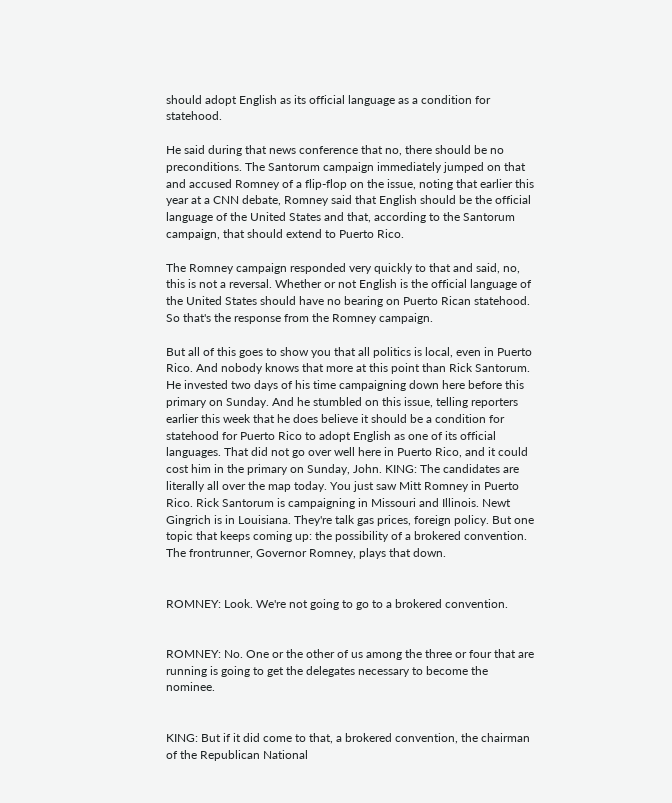should adopt English as its official language as a condition for statehood.

He said during that news conference that no, there should be no preconditions. The Santorum campaign immediately jumped on that and accused Romney of a flip-flop on the issue, noting that earlier this year at a CNN debate, Romney said that English should be the official language of the United States and that, according to the Santorum campaign, that should extend to Puerto Rico.

The Romney campaign responded very quickly to that and said, no, this is not a reversal. Whether or not English is the official language of the United States should have no bearing on Puerto Rican statehood. So that's the response from the Romney campaign.

But all of this goes to show you that all politics is local, even in Puerto Rico. And nobody knows that more at this point than Rick Santorum. He invested two days of his time campaigning down here before this primary on Sunday. And he stumbled on this issue, telling reporters earlier this week that he does believe it should be a condition for statehood for Puerto Rico to adopt English as one of its official languages. That did not go over well here in Puerto Rico, and it could cost him in the primary on Sunday, John. KING: The candidates are literally all over the map today. You just saw Mitt Romney in Puerto Rico. Rick Santorum is campaigning in Missouri and Illinois. Newt Gingrich is in Louisiana. They're talk gas prices, foreign policy. But one topic that keeps coming up: the possibility of a brokered convention. The frontrunner, Governor Romney, plays that down.


ROMNEY: Look. We're not going to go to a brokered convention.


ROMNEY: No. One or the other of us among the three or four that are running is going to get the delegates necessary to become the nominee.


KING: But if it did come to that, a brokered convention, the chairman of the Republican National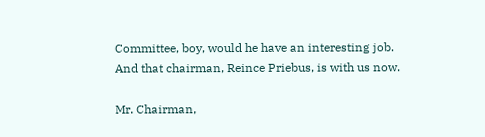Committee, boy, would he have an interesting job. And that chairman, Reince Priebus, is with us now.

Mr. Chairman,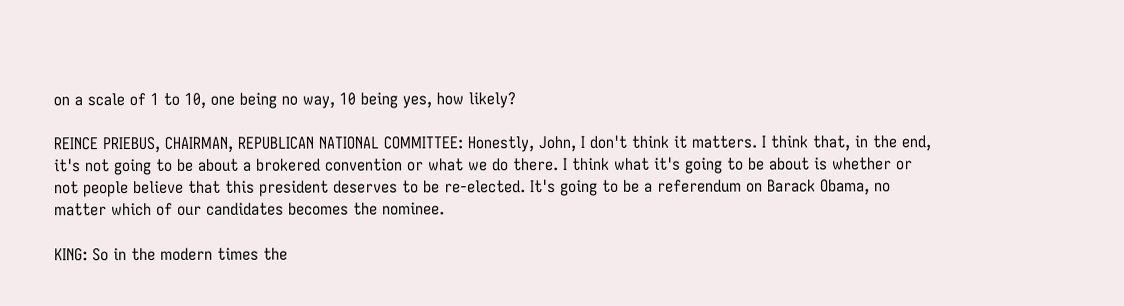on a scale of 1 to 10, one being no way, 10 being yes, how likely?

REINCE PRIEBUS, CHAIRMAN, REPUBLICAN NATIONAL COMMITTEE: Honestly, John, I don't think it matters. I think that, in the end, it's not going to be about a brokered convention or what we do there. I think what it's going to be about is whether or not people believe that this president deserves to be re-elected. It's going to be a referendum on Barack Obama, no matter which of our candidates becomes the nominee.

KING: So in the modern times the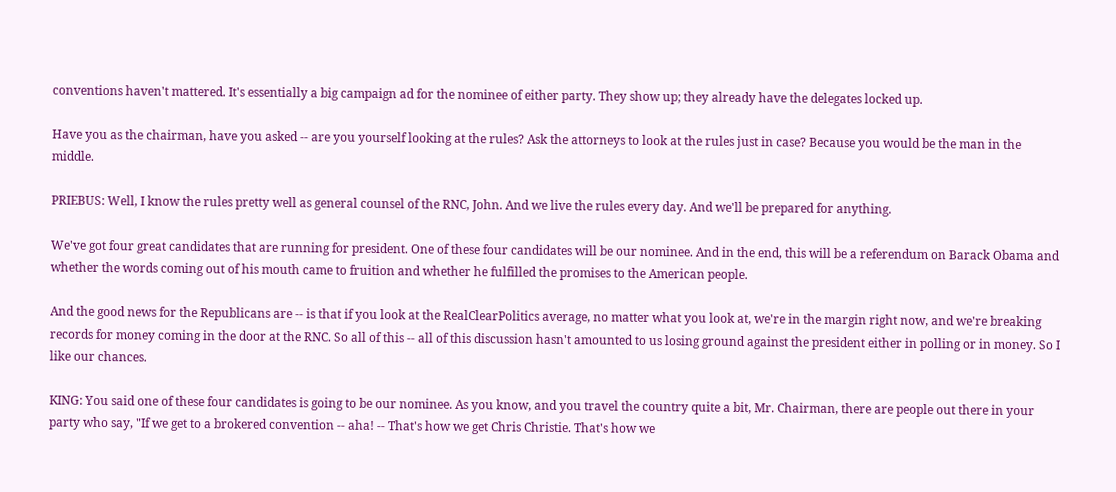conventions haven't mattered. It's essentially a big campaign ad for the nominee of either party. They show up; they already have the delegates locked up.

Have you as the chairman, have you asked -- are you yourself looking at the rules? Ask the attorneys to look at the rules just in case? Because you would be the man in the middle.

PRIEBUS: Well, I know the rules pretty well as general counsel of the RNC, John. And we live the rules every day. And we'll be prepared for anything.

We've got four great candidates that are running for president. One of these four candidates will be our nominee. And in the end, this will be a referendum on Barack Obama and whether the words coming out of his mouth came to fruition and whether he fulfilled the promises to the American people.

And the good news for the Republicans are -- is that if you look at the RealClearPolitics average, no matter what you look at, we're in the margin right now, and we're breaking records for money coming in the door at the RNC. So all of this -- all of this discussion hasn't amounted to us losing ground against the president either in polling or in money. So I like our chances.

KING: You said one of these four candidates is going to be our nominee. As you know, and you travel the country quite a bit, Mr. Chairman, there are people out there in your party who say, "If we get to a brokered convention -- aha! -- That's how we get Chris Christie. That's how we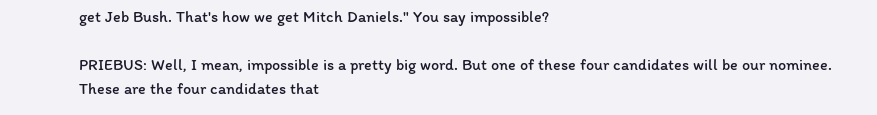get Jeb Bush. That's how we get Mitch Daniels." You say impossible?

PRIEBUS: Well, I mean, impossible is a pretty big word. But one of these four candidates will be our nominee. These are the four candidates that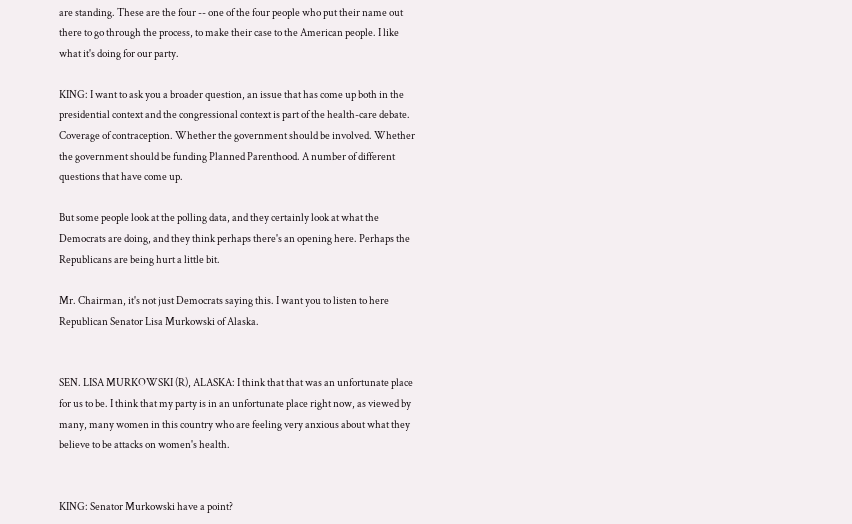are standing. These are the four -- one of the four people who put their name out there to go through the process, to make their case to the American people. I like what it's doing for our party.

KING: I want to ask you a broader question, an issue that has come up both in the presidential context and the congressional context is part of the health-care debate. Coverage of contraception. Whether the government should be involved. Whether the government should be funding Planned Parenthood. A number of different questions that have come up.

But some people look at the polling data, and they certainly look at what the Democrats are doing, and they think perhaps there's an opening here. Perhaps the Republicans are being hurt a little bit.

Mr. Chairman, it's not just Democrats saying this. I want you to listen to here Republican Senator Lisa Murkowski of Alaska.


SEN. LISA MURKOWSKI (R), ALASKA: I think that that was an unfortunate place for us to be. I think that my party is in an unfortunate place right now, as viewed by many, many women in this country who are feeling very anxious about what they believe to be attacks on women's health.


KING: Senator Murkowski have a point?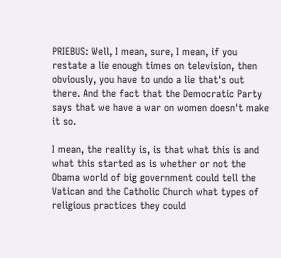PRIEBUS: Well, I mean, sure, I mean, if you restate a lie enough times on television, then obviously, you have to undo a lie that's out there. And the fact that the Democratic Party says that we have a war on women doesn't make it so.

I mean, the reality is, is that what this is and what this started as is whether or not the Obama world of big government could tell the Vatican and the Catholic Church what types of religious practices they could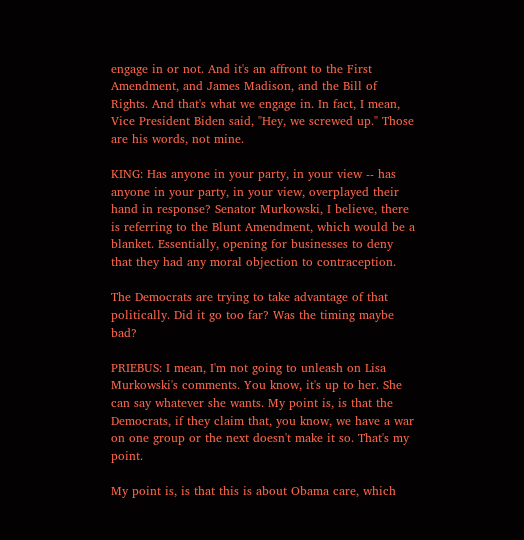engage in or not. And it's an affront to the First Amendment, and James Madison, and the Bill of Rights. And that's what we engage in. In fact, I mean, Vice President Biden said, "Hey, we screwed up." Those are his words, not mine.

KING: Has anyone in your party, in your view -- has anyone in your party, in your view, overplayed their hand in response? Senator Murkowski, I believe, there is referring to the Blunt Amendment, which would be a blanket. Essentially, opening for businesses to deny that they had any moral objection to contraception.

The Democrats are trying to take advantage of that politically. Did it go too far? Was the timing maybe bad?

PRIEBUS: I mean, I'm not going to unleash on Lisa Murkowski's comments. You know, it's up to her. She can say whatever she wants. My point is, is that the Democrats, if they claim that, you know, we have a war on one group or the next doesn't make it so. That's my point.

My point is, is that this is about Obama care, which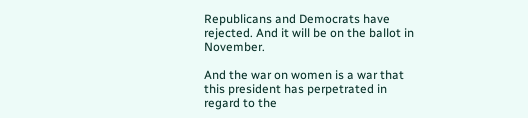Republicans and Democrats have rejected. And it will be on the ballot in November.

And the war on women is a war that this president has perpetrated in regard to the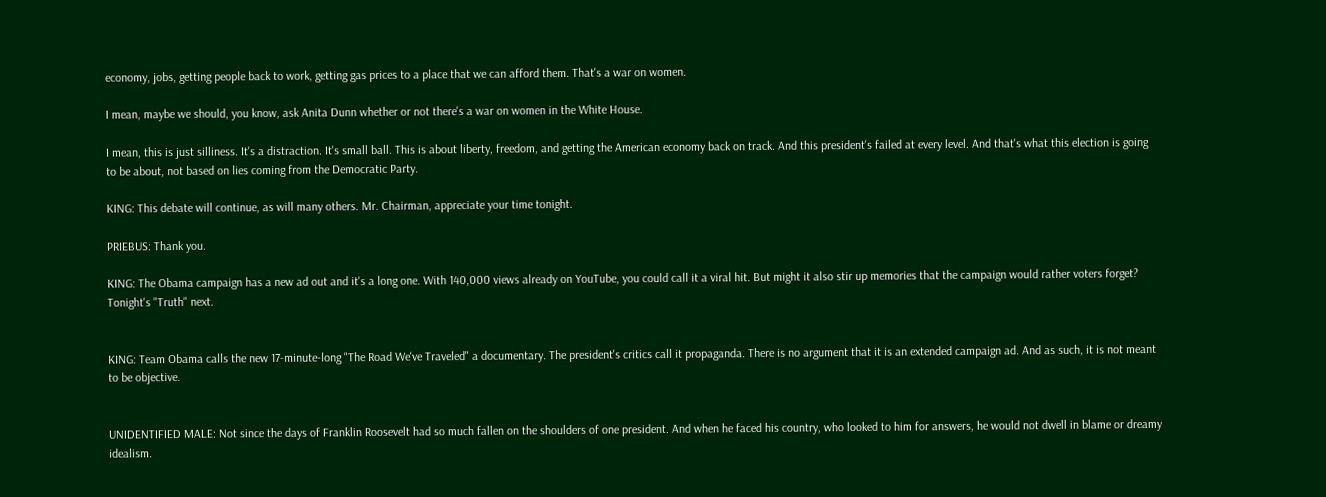economy, jobs, getting people back to work, getting gas prices to a place that we can afford them. That's a war on women.

I mean, maybe we should, you know, ask Anita Dunn whether or not there's a war on women in the White House.

I mean, this is just silliness. It's a distraction. It's small ball. This is about liberty, freedom, and getting the American economy back on track. And this president's failed at every level. And that's what this election is going to be about, not based on lies coming from the Democratic Party.

KING: This debate will continue, as will many others. Mr. Chairman, appreciate your time tonight.

PRIEBUS: Thank you.

KING: The Obama campaign has a new ad out and it's a long one. With 140,000 views already on YouTube, you could call it a viral hit. But might it also stir up memories that the campaign would rather voters forget? Tonight's "Truth" next.


KING: Team Obama calls the new 17-minute-long "The Road We've Traveled" a documentary. The president's critics call it propaganda. There is no argument that it is an extended campaign ad. And as such, it is not meant to be objective.


UNIDENTIFIED MALE: Not since the days of Franklin Roosevelt had so much fallen on the shoulders of one president. And when he faced his country, who looked to him for answers, he would not dwell in blame or dreamy idealism.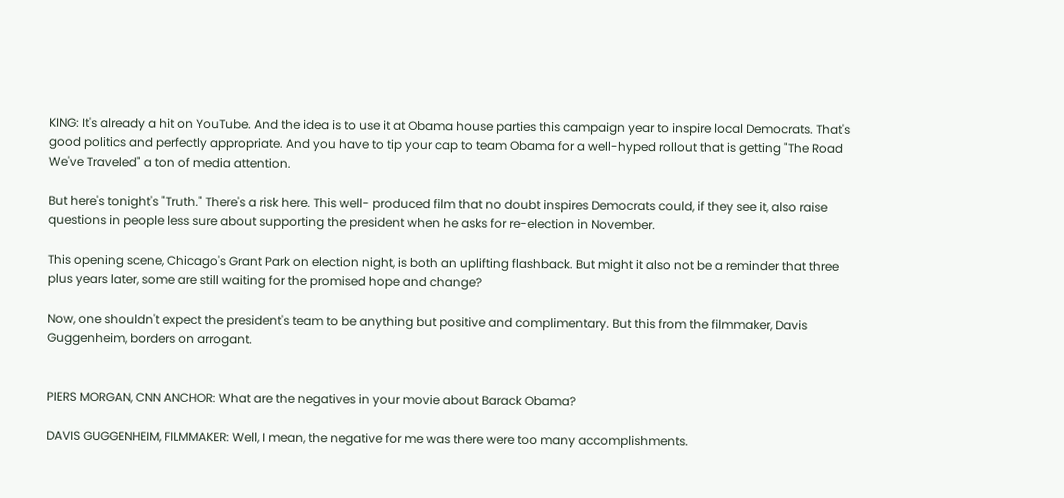KING: It's already a hit on YouTube. And the idea is to use it at Obama house parties this campaign year to inspire local Democrats. That's good politics and perfectly appropriate. And you have to tip your cap to team Obama for a well-hyped rollout that is getting "The Road We've Traveled" a ton of media attention.

But here's tonight's "Truth." There's a risk here. This well- produced film that no doubt inspires Democrats could, if they see it, also raise questions in people less sure about supporting the president when he asks for re-election in November.

This opening scene, Chicago's Grant Park on election night, is both an uplifting flashback. But might it also not be a reminder that three plus years later, some are still waiting for the promised hope and change?

Now, one shouldn't expect the president's team to be anything but positive and complimentary. But this from the filmmaker, Davis Guggenheim, borders on arrogant.


PIERS MORGAN, CNN ANCHOR: What are the negatives in your movie about Barack Obama?

DAVIS GUGGENHEIM, FILMMAKER: Well, I mean, the negative for me was there were too many accomplishments.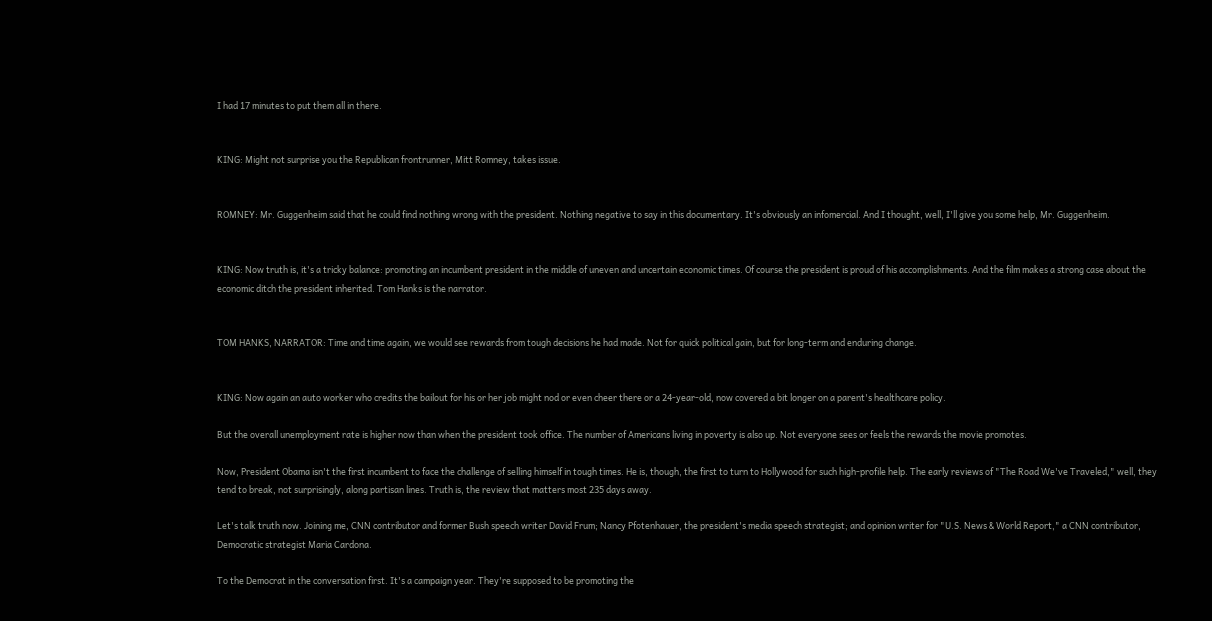I had 17 minutes to put them all in there.


KING: Might not surprise you the Republican frontrunner, Mitt Romney, takes issue.


ROMNEY: Mr. Guggenheim said that he could find nothing wrong with the president. Nothing negative to say in this documentary. It's obviously an infomercial. And I thought, well, I'll give you some help, Mr. Guggenheim.


KING: Now truth is, it's a tricky balance: promoting an incumbent president in the middle of uneven and uncertain economic times. Of course the president is proud of his accomplishments. And the film makes a strong case about the economic ditch the president inherited. Tom Hanks is the narrator.


TOM HANKS, NARRATOR: Time and time again, we would see rewards from tough decisions he had made. Not for quick political gain, but for long-term and enduring change.


KING: Now again an auto worker who credits the bailout for his or her job might nod or even cheer there or a 24-year-old, now covered a bit longer on a parent's healthcare policy.

But the overall unemployment rate is higher now than when the president took office. The number of Americans living in poverty is also up. Not everyone sees or feels the rewards the movie promotes.

Now, President Obama isn't the first incumbent to face the challenge of selling himself in tough times. He is, though, the first to turn to Hollywood for such high-profile help. The early reviews of "The Road We've Traveled," well, they tend to break, not surprisingly, along partisan lines. Truth is, the review that matters most 235 days away.

Let's talk truth now. Joining me, CNN contributor and former Bush speech writer David Frum; Nancy Pfotenhauer, the president's media speech strategist; and opinion writer for "U.S. News & World Report," a CNN contributor, Democratic strategist Maria Cardona.

To the Democrat in the conversation first. It's a campaign year. They're supposed to be promoting the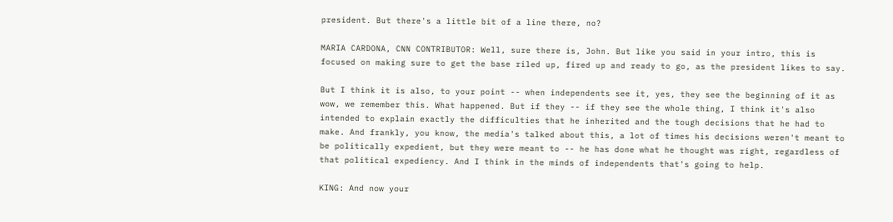president. But there's a little bit of a line there, no?

MARIA CARDONA, CNN CONTRIBUTOR: Well, sure there is, John. But like you said in your intro, this is focused on making sure to get the base riled up, fired up and ready to go, as the president likes to say.

But I think it is also, to your point -- when independents see it, yes, they see the beginning of it as wow, we remember this. What happened. But if they -- if they see the whole thing, I think it's also intended to explain exactly the difficulties that he inherited and the tough decisions that he had to make. And frankly, you know, the media's talked about this, a lot of times his decisions weren't meant to be politically expedient, but they were meant to -- he has done what he thought was right, regardless of that political expediency. And I think in the minds of independents that's going to help.

KING: And now your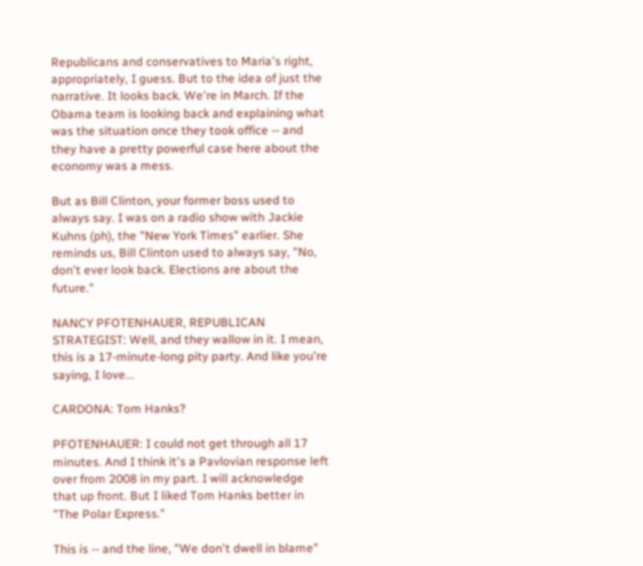Republicans and conservatives to Maria's right, appropriately, I guess. But to the idea of just the narrative. It looks back. We're in March. If the Obama team is looking back and explaining what was the situation once they took office -- and they have a pretty powerful case here about the economy was a mess.

But as Bill Clinton, your former boss used to always say. I was on a radio show with Jackie Kuhns (ph), the "New York Times" earlier. She reminds us, Bill Clinton used to always say, "No, don't ever look back. Elections are about the future."

NANCY PFOTENHAUER, REPUBLICAN STRATEGIST: Well, and they wallow in it. I mean, this is a 17-minute-long pity party. And like you're saying, I love...

CARDONA: Tom Hanks?

PFOTENHAUER: I could not get through all 17 minutes. And I think it's a Pavlovian response left over from 2008 in my part. I will acknowledge that up front. But I liked Tom Hanks better in "The Polar Express."

This is -- and the line, "We don't dwell in blame"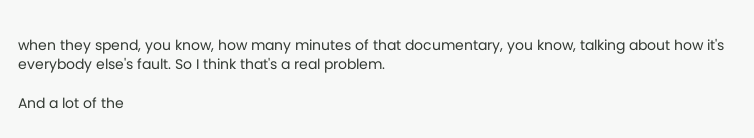when they spend, you know, how many minutes of that documentary, you know, talking about how it's everybody else's fault. So I think that's a real problem.

And a lot of the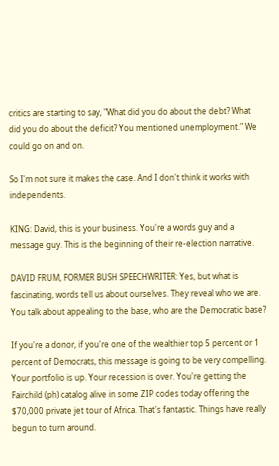critics are starting to say, "What did you do about the debt? What did you do about the deficit? You mentioned unemployment." We could go on and on.

So I'm not sure it makes the case. And I don't think it works with independents.

KING: David, this is your business. You're a words guy and a message guy. This is the beginning of their re-election narrative.

DAVID FRUM, FORMER BUSH SPEECHWRITER: Yes, but what is fascinating, words tell us about ourselves. They reveal who we are. You talk about appealing to the base, who are the Democratic base?

If you're a donor, if you're one of the wealthier top 5 percent or 1 percent of Democrats, this message is going to be very compelling. Your portfolio is up. Your recession is over. You're getting the Fairchild (ph) catalog alive in some ZIP codes today offering the $70,000 private jet tour of Africa. That's fantastic. Things have really begun to turn around.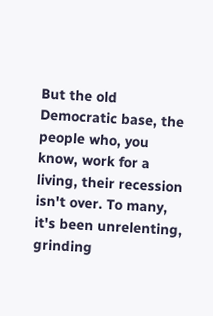But the old Democratic base, the people who, you know, work for a living, their recession isn't over. To many, it's been unrelenting, grinding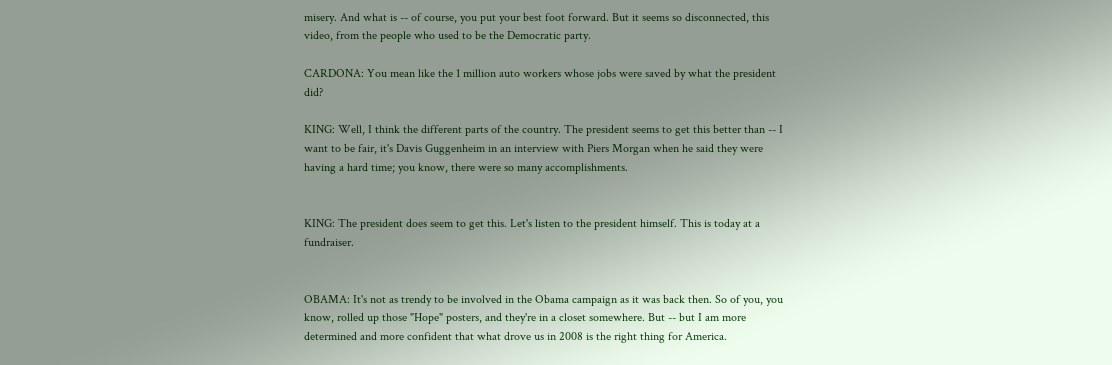misery. And what is -- of course, you put your best foot forward. But it seems so disconnected, this video, from the people who used to be the Democratic party.

CARDONA: You mean like the 1 million auto workers whose jobs were saved by what the president did?

KING: Well, I think the different parts of the country. The president seems to get this better than -- I want to be fair, it's Davis Guggenheim in an interview with Piers Morgan when he said they were having a hard time; you know, there were so many accomplishments.


KING: The president does seem to get this. Let's listen to the president himself. This is today at a fundraiser.


OBAMA: It's not as trendy to be involved in the Obama campaign as it was back then. So of you, you know, rolled up those "Hope" posters, and they're in a closet somewhere. But -- but I am more determined and more confident that what drove us in 2008 is the right thing for America.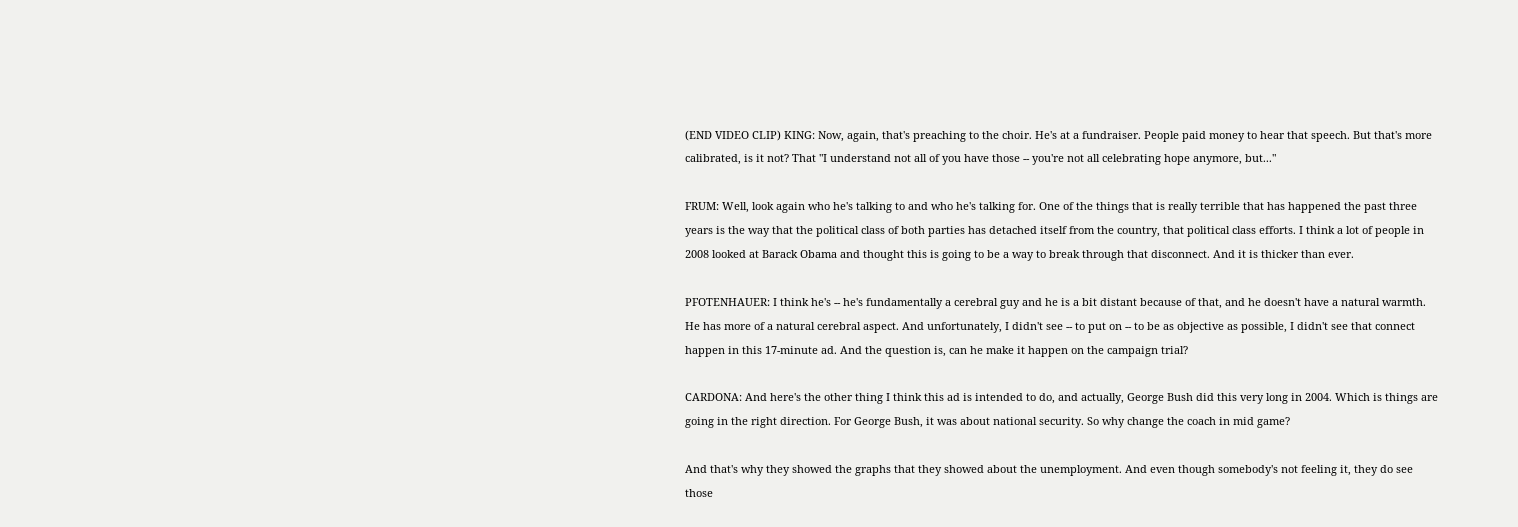(END VIDEO CLIP) KING: Now, again, that's preaching to the choir. He's at a fundraiser. People paid money to hear that speech. But that's more calibrated, is it not? That "I understand not all of you have those -- you're not all celebrating hope anymore, but..."

FRUM: Well, look again who he's talking to and who he's talking for. One of the things that is really terrible that has happened the past three years is the way that the political class of both parties has detached itself from the country, that political class efforts. I think a lot of people in 2008 looked at Barack Obama and thought this is going to be a way to break through that disconnect. And it is thicker than ever.

PFOTENHAUER: I think he's -- he's fundamentally a cerebral guy and he is a bit distant because of that, and he doesn't have a natural warmth. He has more of a natural cerebral aspect. And unfortunately, I didn't see -- to put on -- to be as objective as possible, I didn't see that connect happen in this 17-minute ad. And the question is, can he make it happen on the campaign trial?

CARDONA: And here's the other thing I think this ad is intended to do, and actually, George Bush did this very long in 2004. Which is things are going in the right direction. For George Bush, it was about national security. So why change the coach in mid game?

And that's why they showed the graphs that they showed about the unemployment. And even though somebody's not feeling it, they do see those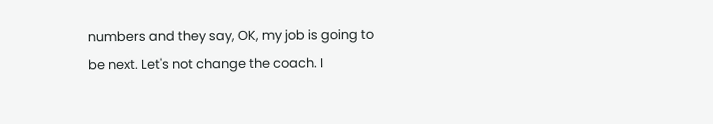numbers and they say, OK, my job is going to be next. Let's not change the coach. I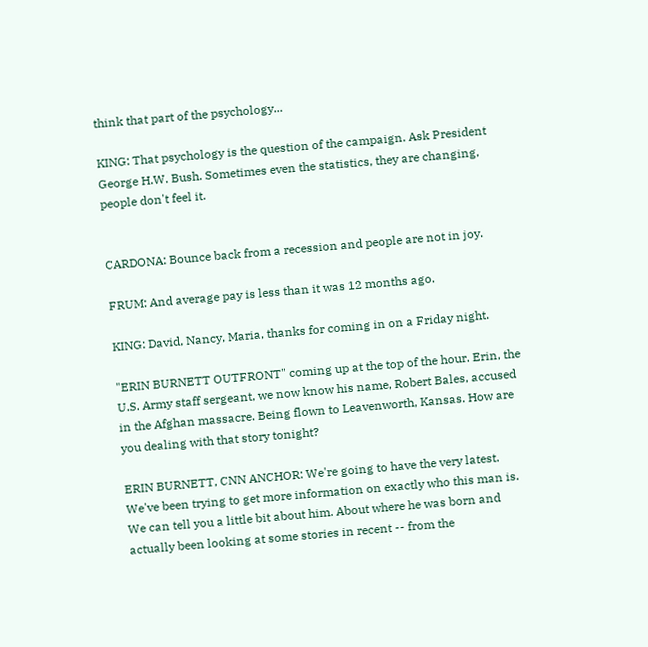think that part of the psychology...

KING: That psychology is the question of the campaign. Ask President George H.W. Bush. Sometimes even the statistics, they are changing, people don't feel it.


CARDONA: Bounce back from a recession and people are not in joy.

FRUM: And average pay is less than it was 12 months ago.

KING: David, Nancy, Maria, thanks for coming in on a Friday night.

"ERIN BURNETT OUTFRONT" coming up at the top of the hour. Erin, the U.S. Army staff sergeant, we now know his name, Robert Bales, accused in the Afghan massacre. Being flown to Leavenworth, Kansas. How are you dealing with that story tonight?

ERIN BURNETT, CNN ANCHOR: We're going to have the very latest. We've been trying to get more information on exactly who this man is. We can tell you a little bit about him. About where he was born and actually been looking at some stories in recent -- from the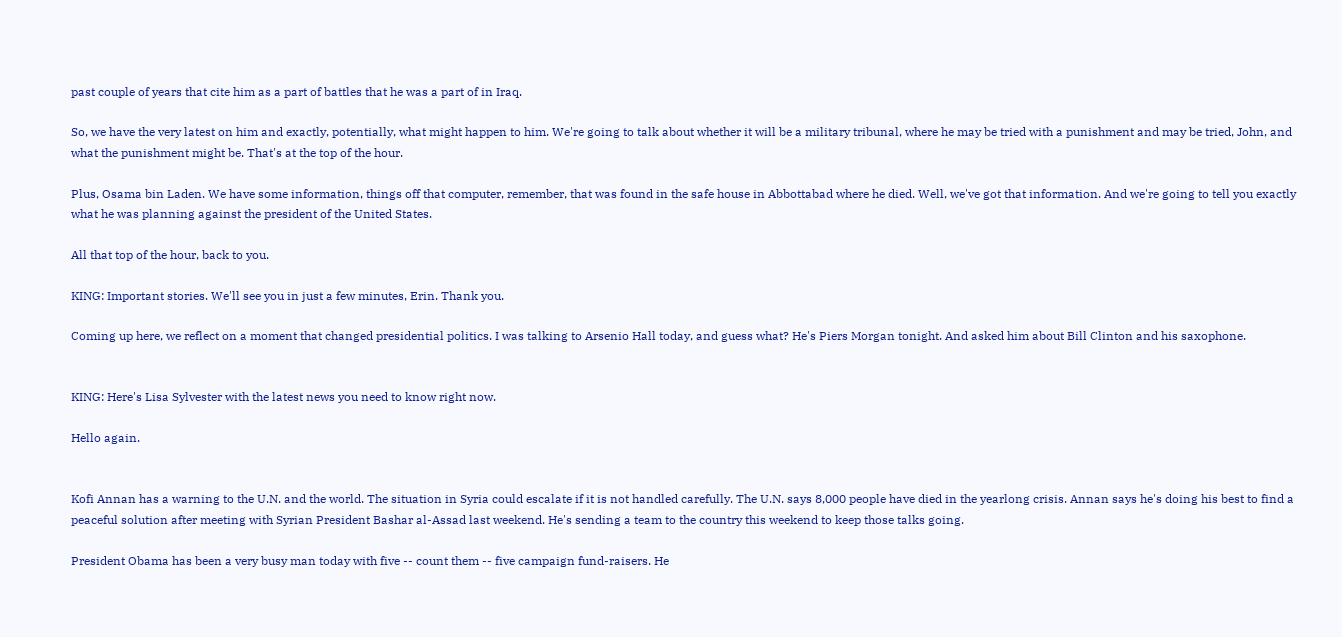past couple of years that cite him as a part of battles that he was a part of in Iraq.

So, we have the very latest on him and exactly, potentially, what might happen to him. We're going to talk about whether it will be a military tribunal, where he may be tried with a punishment and may be tried, John, and what the punishment might be. That's at the top of the hour.

Plus, Osama bin Laden. We have some information, things off that computer, remember, that was found in the safe house in Abbottabad where he died. Well, we've got that information. And we're going to tell you exactly what he was planning against the president of the United States.

All that top of the hour, back to you.

KING: Important stories. We'll see you in just a few minutes, Erin. Thank you.

Coming up here, we reflect on a moment that changed presidential politics. I was talking to Arsenio Hall today, and guess what? He's Piers Morgan tonight. And asked him about Bill Clinton and his saxophone.


KING: Here's Lisa Sylvester with the latest news you need to know right now.

Hello again.


Kofi Annan has a warning to the U.N. and the world. The situation in Syria could escalate if it is not handled carefully. The U.N. says 8,000 people have died in the yearlong crisis. Annan says he's doing his best to find a peaceful solution after meeting with Syrian President Bashar al-Assad last weekend. He's sending a team to the country this weekend to keep those talks going.

President Obama has been a very busy man today with five -- count them -- five campaign fund-raisers. He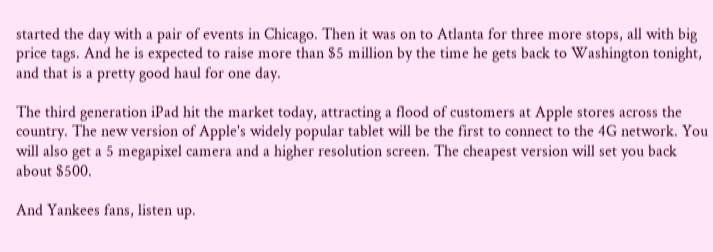started the day with a pair of events in Chicago. Then it was on to Atlanta for three more stops, all with big price tags. And he is expected to raise more than $5 million by the time he gets back to Washington tonight, and that is a pretty good haul for one day.

The third generation iPad hit the market today, attracting a flood of customers at Apple stores across the country. The new version of Apple's widely popular tablet will be the first to connect to the 4G network. You will also get a 5 megapixel camera and a higher resolution screen. The cheapest version will set you back about $500.

And Yankees fans, listen up.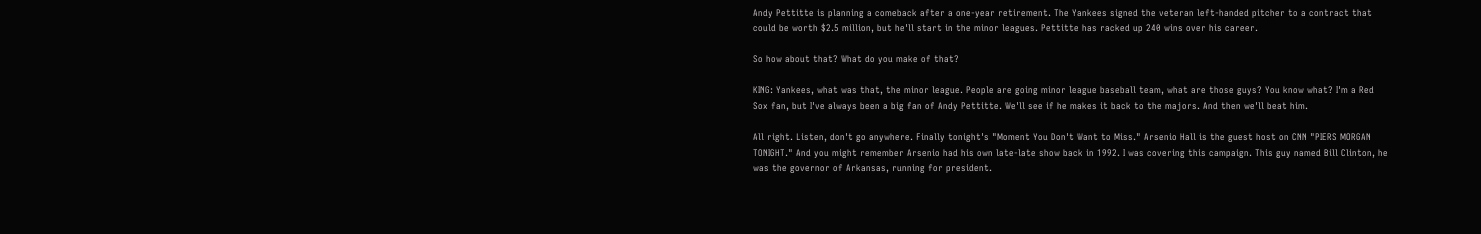Andy Pettitte is planning a comeback after a one-year retirement. The Yankees signed the veteran left-handed pitcher to a contract that could be worth $2.5 million, but he'll start in the minor leagues. Pettitte has racked up 240 wins over his career.

So how about that? What do you make of that?

KING: Yankees, what was that, the minor league. People are going minor league baseball team, what are those guys? You know what? I'm a Red Sox fan, but I've always been a big fan of Andy Pettitte. We'll see if he makes it back to the majors. And then we'll beat him.

All right. Listen, don't go anywhere. Finally tonight's "Moment You Don't Want to Miss." Arsenio Hall is the guest host on CNN "PIERS MORGAN TONIGHT." And you might remember Arsenio had his own late-late show back in 1992. I was covering this campaign. This guy named Bill Clinton, he was the governor of Arkansas, running for president.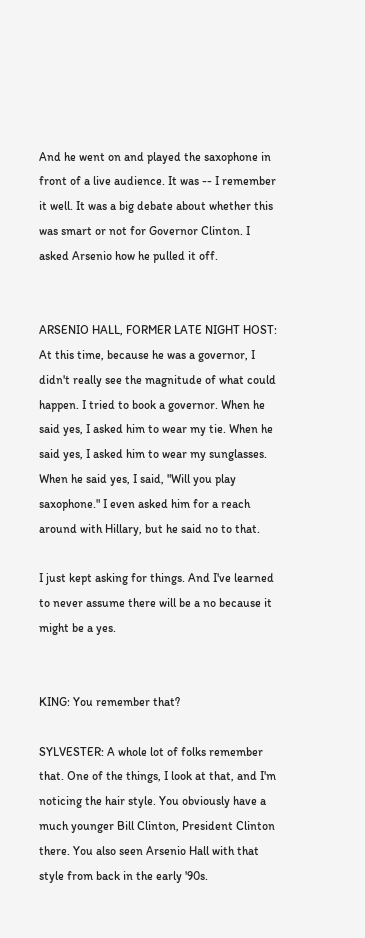And he went on and played the saxophone in front of a live audience. It was -- I remember it well. It was a big debate about whether this was smart or not for Governor Clinton. I asked Arsenio how he pulled it off.


ARSENIO HALL, FORMER LATE NIGHT HOST: At this time, because he was a governor, I didn't really see the magnitude of what could happen. I tried to book a governor. When he said yes, I asked him to wear my tie. When he said yes, I asked him to wear my sunglasses. When he said yes, I said, "Will you play saxophone." I even asked him for a reach around with Hillary, but he said no to that.

I just kept asking for things. And I've learned to never assume there will be a no because it might be a yes.


KING: You remember that?

SYLVESTER: A whole lot of folks remember that. One of the things, I look at that, and I'm noticing the hair style. You obviously have a much younger Bill Clinton, President Clinton there. You also seen Arsenio Hall with that style from back in the early '90s.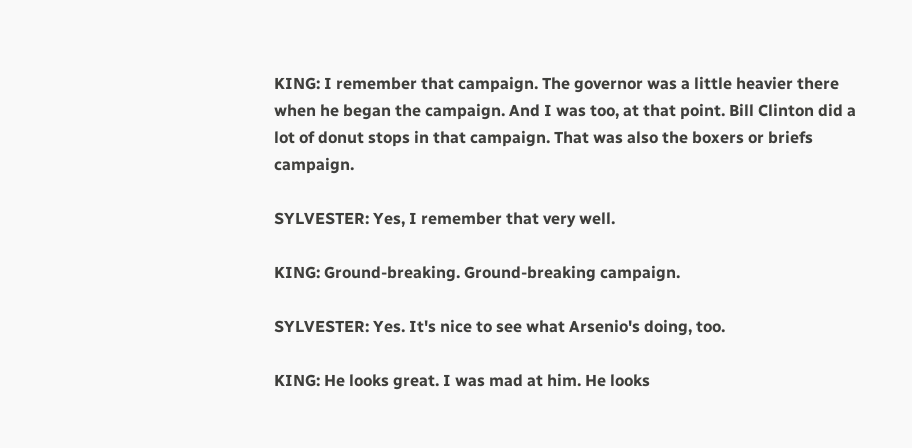KING: I remember that campaign. The governor was a little heavier there when he began the campaign. And I was too, at that point. Bill Clinton did a lot of donut stops in that campaign. That was also the boxers or briefs campaign.

SYLVESTER: Yes, I remember that very well.

KING: Ground-breaking. Ground-breaking campaign.

SYLVESTER: Yes. It's nice to see what Arsenio's doing, too.

KING: He looks great. I was mad at him. He looks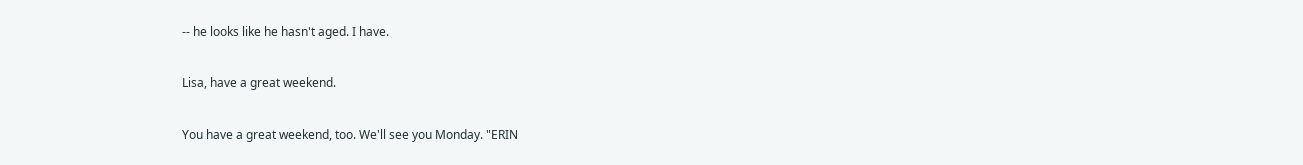-- he looks like he hasn't aged. I have.

Lisa, have a great weekend.

You have a great weekend, too. We'll see you Monday. "ERIN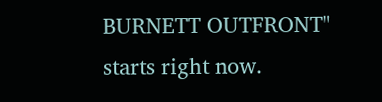BURNETT OUTFRONT" starts right now.